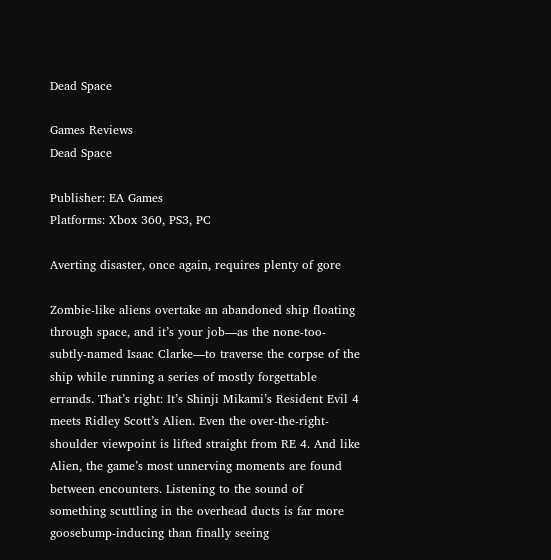Dead Space

Games Reviews
Dead Space

Publisher: EA Games
Platforms: Xbox 360, PS3, PC

Averting disaster, once again, requires plenty of gore

Zombie-like aliens overtake an abandoned ship floating through space, and it’s your job—as the none-too-subtly-named Isaac Clarke—to traverse the corpse of the ship while running a series of mostly forgettable errands. That’s right: It’s Shinji Mikami’s Resident Evil 4 meets Ridley Scott’s Alien. Even the over-the-right-shoulder viewpoint is lifted straight from RE 4. And like Alien, the game’s most unnerving moments are found between encounters. Listening to the sound of something scuttling in the overhead ducts is far more goosebump-inducing than finally seeing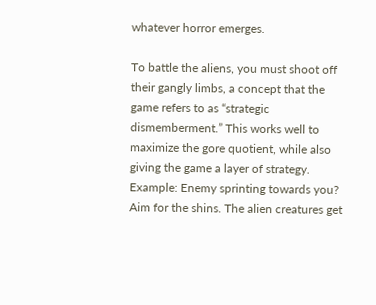whatever horror emerges.

To battle the aliens, you must shoot off their gangly limbs, a concept that the game refers to as “strategic dismemberment.” This works well to maximize the gore quotient, while also giving the game a layer of strategy. Example: Enemy sprinting towards you? Aim for the shins. The alien creatures get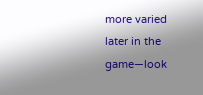more varied later in the game—look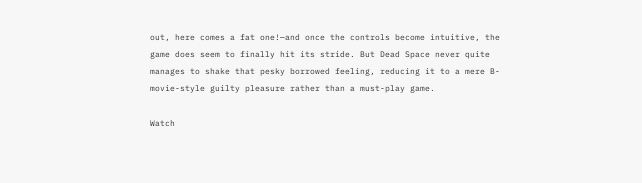out, here comes a fat one!—and once the controls become intuitive, the game does seem to finally hit its stride. But Dead Space never quite manages to shake that pesky borrowed feeling, reducing it to a mere B-movie-style guilty pleasure rather than a must-play game.

Watch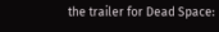the trailer for Dead Space: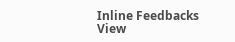Inline Feedbacks
View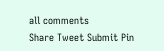all comments
Share Tweet Submit Pin